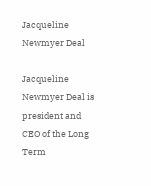Jacqueline Newmyer Deal

Jacqueline Newmyer Deal is president and CEO of the Long Term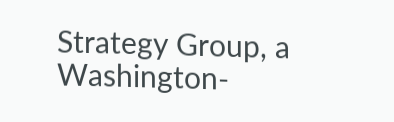Strategy Group, a Washington-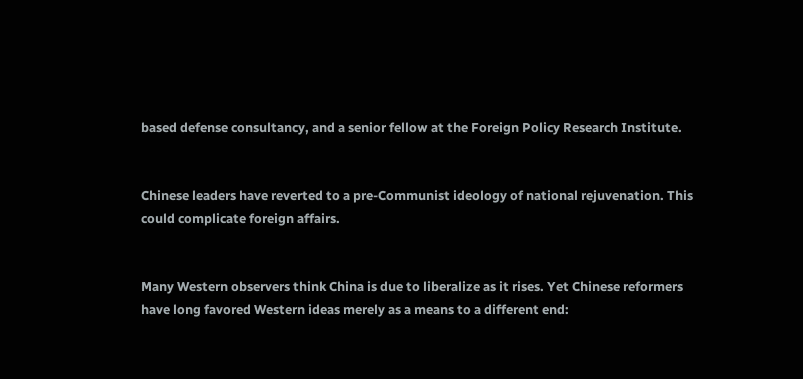based defense consultancy, and a senior fellow at the Foreign Policy Research Institute.


Chinese leaders have reverted to a pre-Communist ideology of national rejuvenation. This could complicate foreign affairs.


Many Western observers think China is due to liberalize as it rises. Yet Chinese reformers have long favored Western ideas merely as a means to a different end: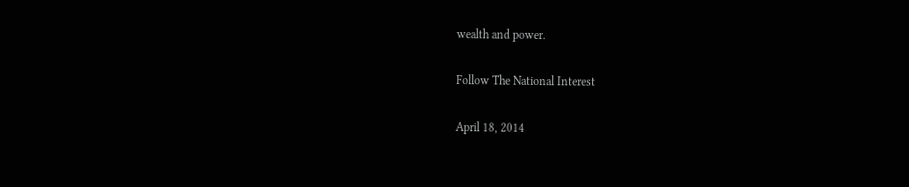wealth and power.

Follow The National Interest

April 18, 2014